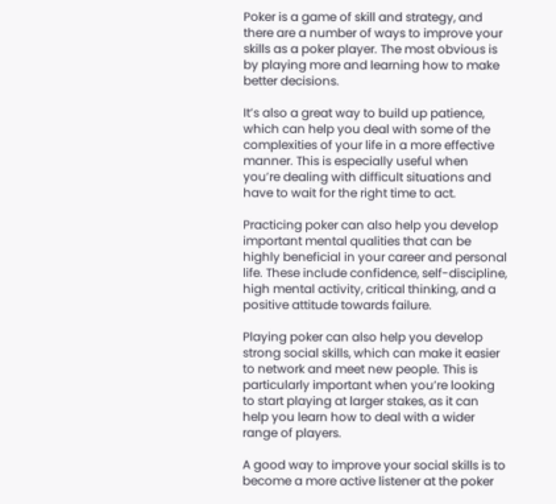Poker is a game of skill and strategy, and there are a number of ways to improve your skills as a poker player. The most obvious is by playing more and learning how to make better decisions.

It’s also a great way to build up patience, which can help you deal with some of the complexities of your life in a more effective manner. This is especially useful when you’re dealing with difficult situations and have to wait for the right time to act.

Practicing poker can also help you develop important mental qualities that can be highly beneficial in your career and personal life. These include confidence, self-discipline, high mental activity, critical thinking, and a positive attitude towards failure.

Playing poker can also help you develop strong social skills, which can make it easier to network and meet new people. This is particularly important when you’re looking to start playing at larger stakes, as it can help you learn how to deal with a wider range of players.

A good way to improve your social skills is to become a more active listener at the poker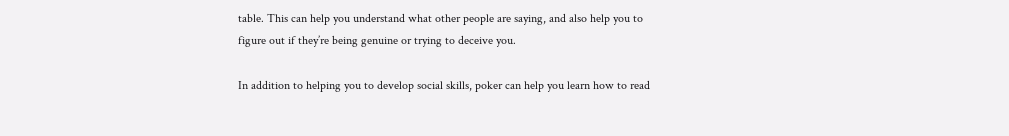table. This can help you understand what other people are saying, and also help you to figure out if they’re being genuine or trying to deceive you.

In addition to helping you to develop social skills, poker can help you learn how to read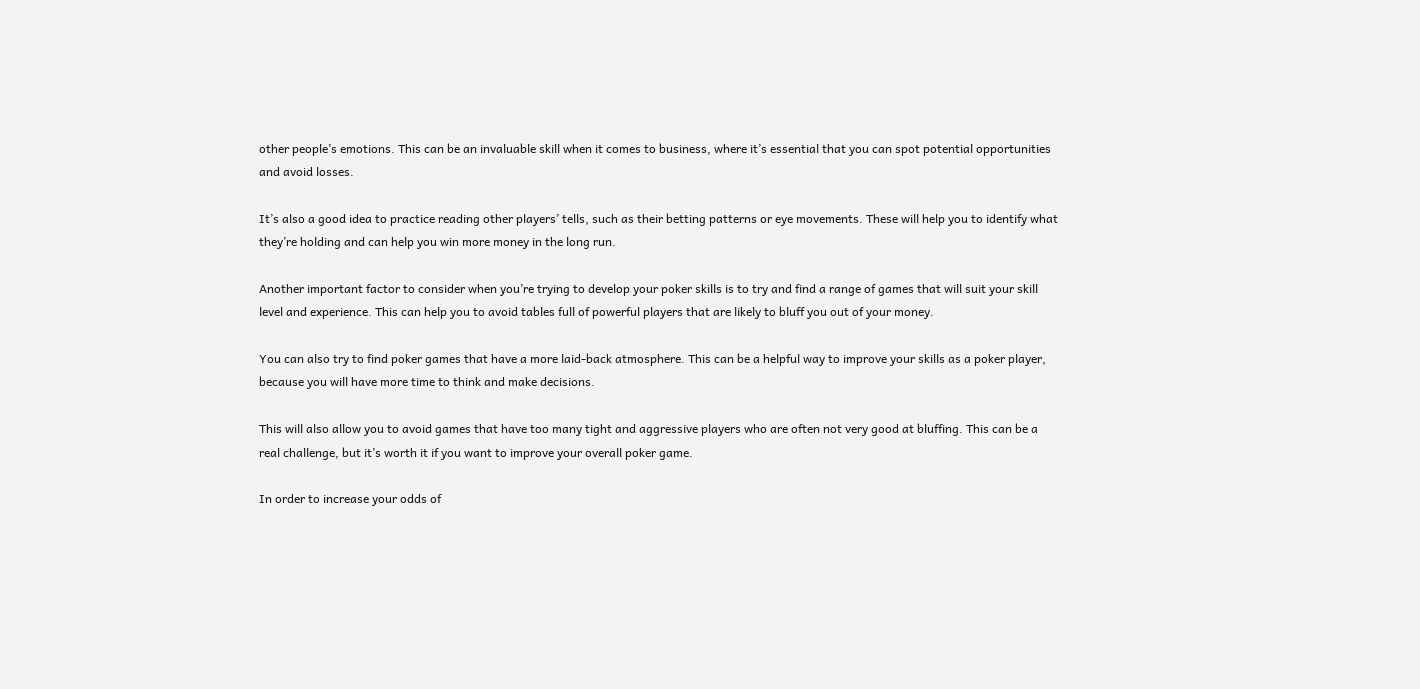other people’s emotions. This can be an invaluable skill when it comes to business, where it’s essential that you can spot potential opportunities and avoid losses.

It’s also a good idea to practice reading other players’ tells, such as their betting patterns or eye movements. These will help you to identify what they’re holding and can help you win more money in the long run.

Another important factor to consider when you’re trying to develop your poker skills is to try and find a range of games that will suit your skill level and experience. This can help you to avoid tables full of powerful players that are likely to bluff you out of your money.

You can also try to find poker games that have a more laid-back atmosphere. This can be a helpful way to improve your skills as a poker player, because you will have more time to think and make decisions.

This will also allow you to avoid games that have too many tight and aggressive players who are often not very good at bluffing. This can be a real challenge, but it’s worth it if you want to improve your overall poker game.

In order to increase your odds of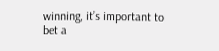winning, it’s important to bet a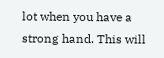lot when you have a strong hand. This will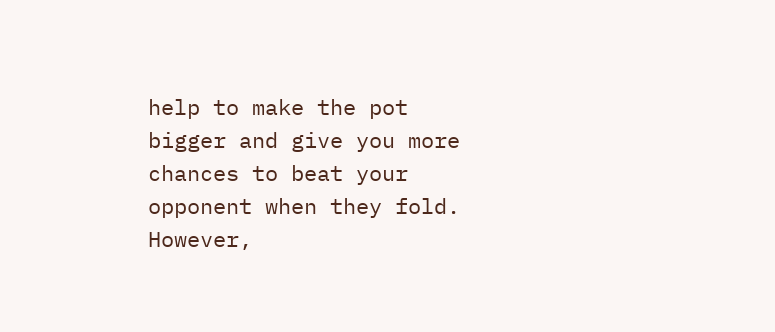help to make the pot bigger and give you more chances to beat your opponent when they fold. However,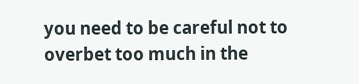you need to be careful not to overbet too much in the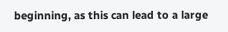beginning, as this can lead to a large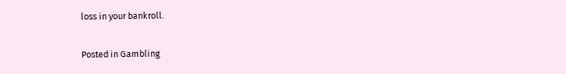loss in your bankroll.

Posted in Gambling